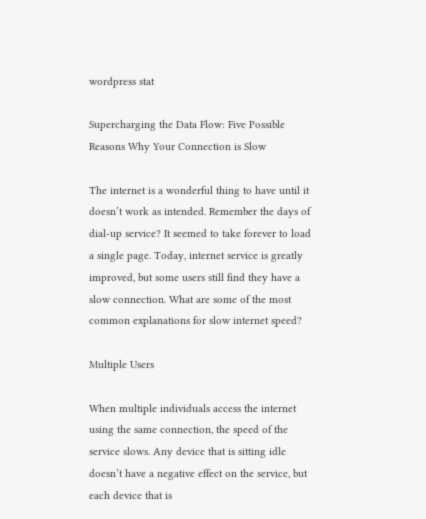wordpress stat

Supercharging the Data Flow: Five Possible Reasons Why Your Connection is Slow

The internet is a wonderful thing to have until it doesn’t work as intended. Remember the days of dial-up service? It seemed to take forever to load a single page. Today, internet service is greatly improved, but some users still find they have a slow connection. What are some of the most common explanations for slow internet speed?

Multiple Users

When multiple individuals access the internet using the same connection, the speed of the service slows. Any device that is sitting idle doesn’t have a negative effect on the service, but each device that is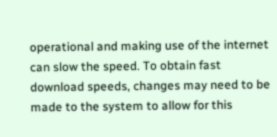operational and making use of the internet can slow the speed. To obtain fast download speeds, changes may need to be made to the system to allow for this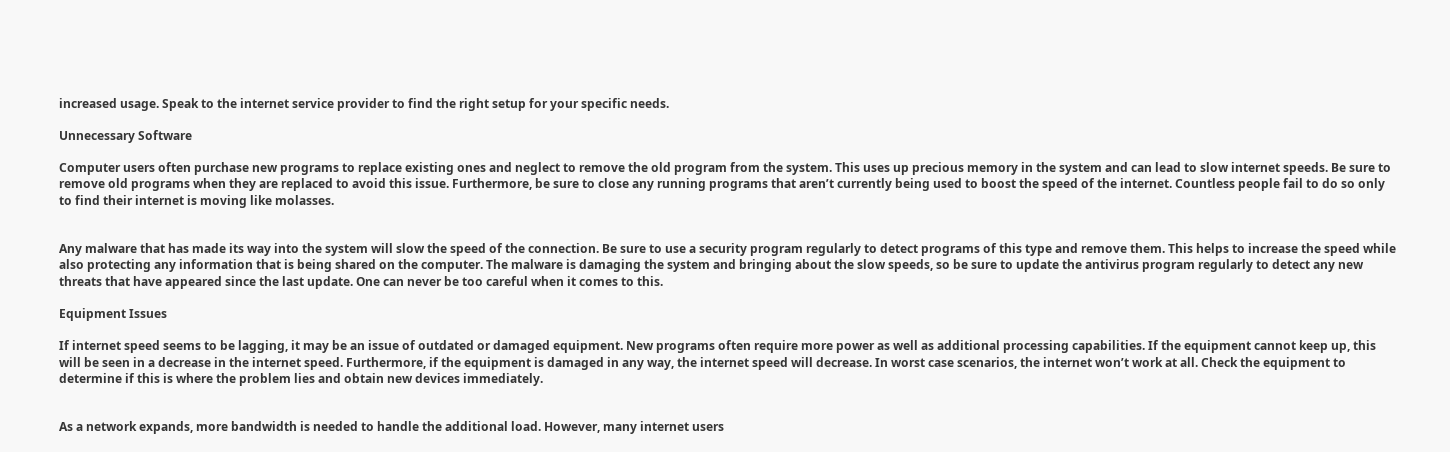increased usage. Speak to the internet service provider to find the right setup for your specific needs.

Unnecessary Software

Computer users often purchase new programs to replace existing ones and neglect to remove the old program from the system. This uses up precious memory in the system and can lead to slow internet speeds. Be sure to remove old programs when they are replaced to avoid this issue. Furthermore, be sure to close any running programs that aren’t currently being used to boost the speed of the internet. Countless people fail to do so only to find their internet is moving like molasses.


Any malware that has made its way into the system will slow the speed of the connection. Be sure to use a security program regularly to detect programs of this type and remove them. This helps to increase the speed while also protecting any information that is being shared on the computer. The malware is damaging the system and bringing about the slow speeds, so be sure to update the antivirus program regularly to detect any new threats that have appeared since the last update. One can never be too careful when it comes to this.

Equipment Issues

If internet speed seems to be lagging, it may be an issue of outdated or damaged equipment. New programs often require more power as well as additional processing capabilities. If the equipment cannot keep up, this will be seen in a decrease in the internet speed. Furthermore, if the equipment is damaged in any way, the internet speed will decrease. In worst case scenarios, the internet won’t work at all. Check the equipment to determine if this is where the problem lies and obtain new devices immediately.


As a network expands, more bandwidth is needed to handle the additional load. However, many internet users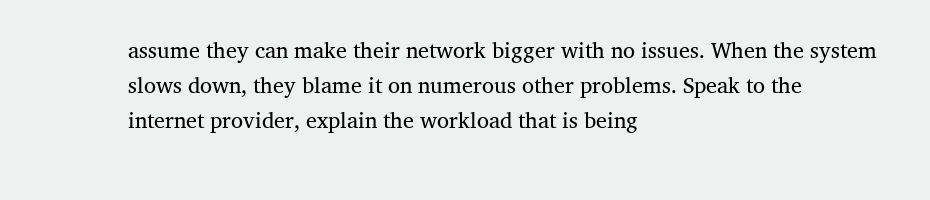assume they can make their network bigger with no issues. When the system slows down, they blame it on numerous other problems. Speak to the internet provider, explain the workload that is being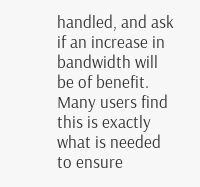handled, and ask if an increase in bandwidth will be of benefit. Many users find this is exactly what is needed to ensure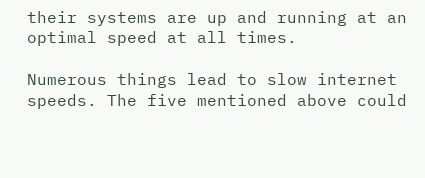their systems are up and running at an optimal speed at all times.

Numerous things lead to slow internet speeds. The five mentioned above could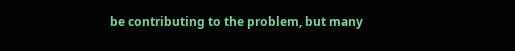be contributing to the problem, but many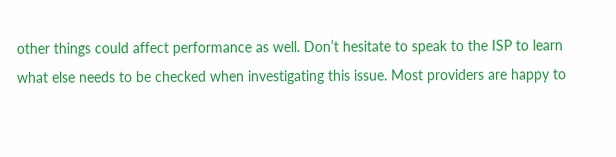other things could affect performance as well. Don’t hesitate to speak to the ISP to learn what else needs to be checked when investigating this issue. Most providers are happy to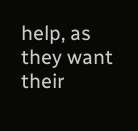help, as they want their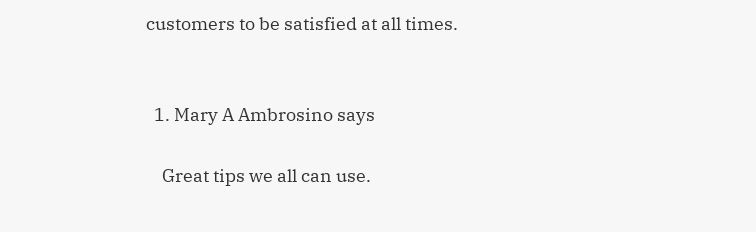customers to be satisfied at all times.


  1. Mary A Ambrosino says

    Great tips we all can use.